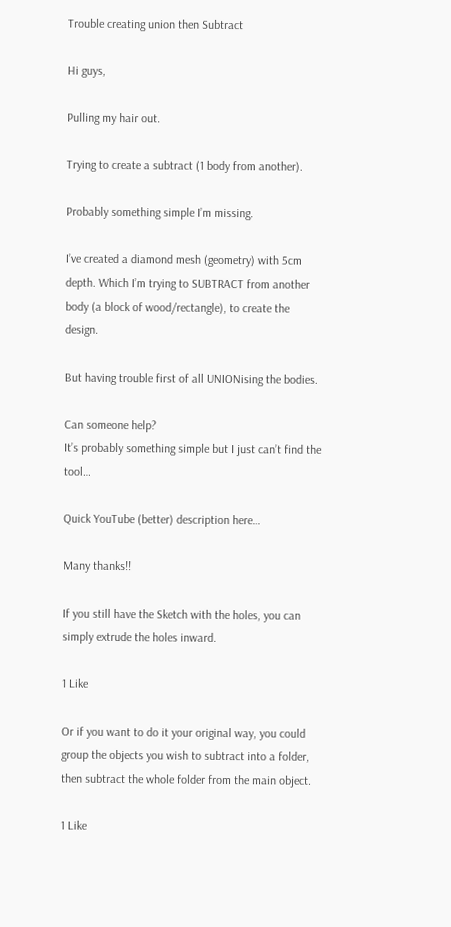Trouble creating union then Subtract

Hi guys,

Pulling my hair out.

Trying to create a subtract (1 body from another).

Probably something simple I’m missing.

I’ve created a diamond mesh (geometry) with 5cm depth. Which I’m trying to SUBTRACT from another body (a block of wood/rectangle), to create the design.

But having trouble first of all UNIONising the bodies.

Can someone help?
It’s probably something simple but I just can’t find the tool…

Quick YouTube (better) description here…

Many thanks!!

If you still have the Sketch with the holes, you can simply extrude the holes inward.

1 Like

Or if you want to do it your original way, you could group the objects you wish to subtract into a folder, then subtract the whole folder from the main object.

1 Like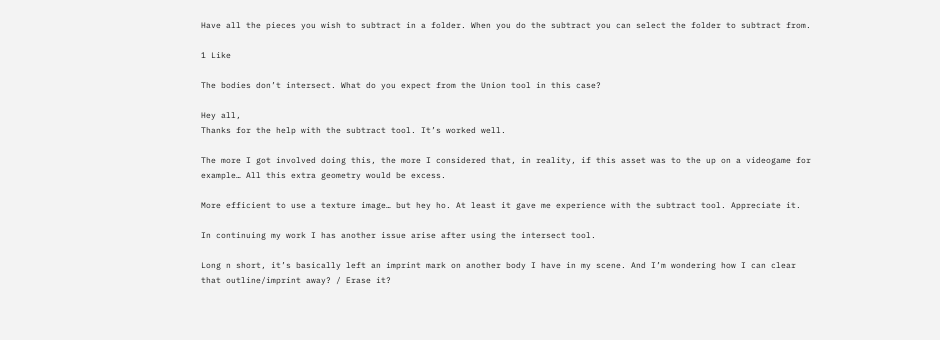Have all the pieces you wish to subtract in a folder. When you do the subtract you can select the folder to subtract from.

1 Like

The bodies don’t intersect. What do you expect from the Union tool in this case?

Hey all,
Thanks for the help with the subtract tool. It’s worked well.

The more I got involved doing this, the more I considered that, in reality, if this asset was to the up on a videogame for example… All this extra geometry would be excess.

More efficient to use a texture image… but hey ho. At least it gave me experience with the subtract tool. Appreciate it.

In continuing my work I has another issue arise after using the intersect tool.

Long n short, it’s basically left an imprint mark on another body I have in my scene. And I’m wondering how I can clear that outline/imprint away? / Erase it?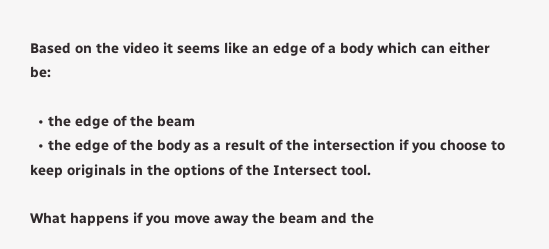Based on the video it seems like an edge of a body which can either be:

  • the edge of the beam
  • the edge of the body as a result of the intersection if you choose to keep originals in the options of the Intersect tool.

What happens if you move away the beam and the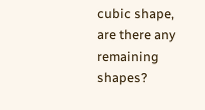cubic shape, are there any remaining shapes?